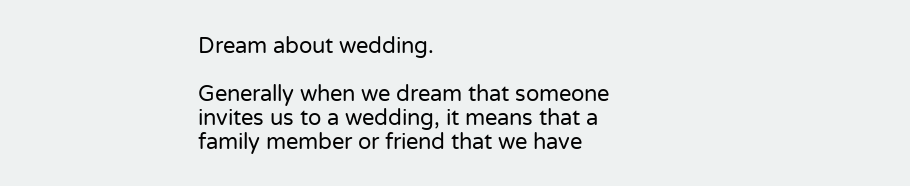Dream about wedding.

Generally when we dream that someone invites us to a wedding, it means that a family member or friend that we have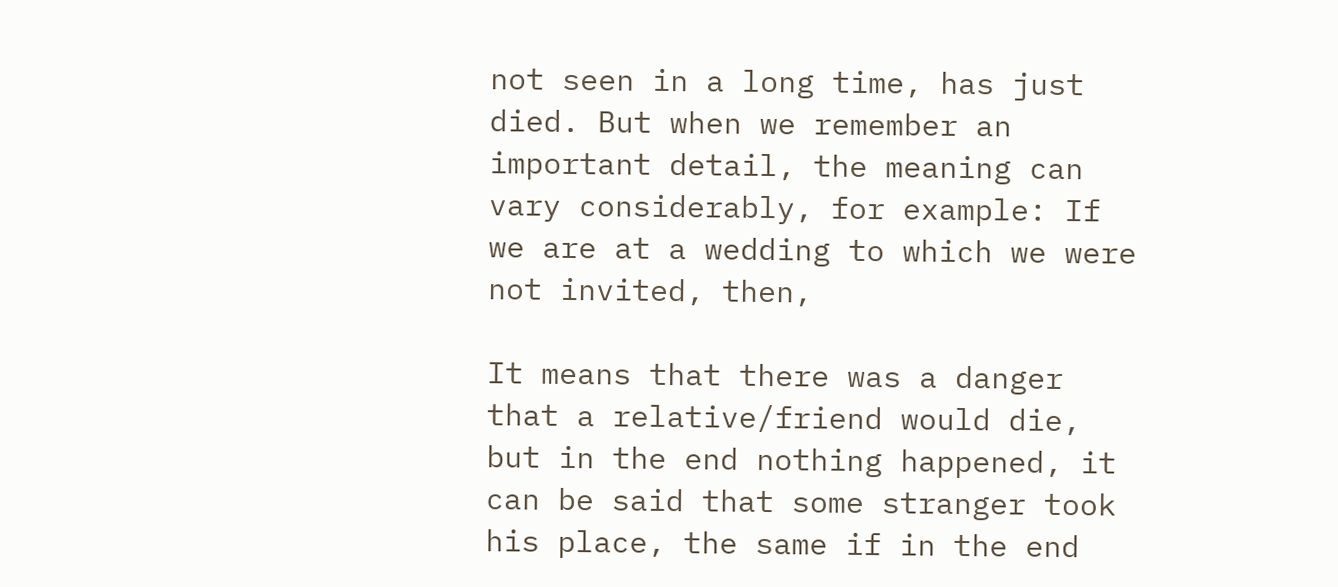not seen in a long time, has just died. But when we remember an important detail, the meaning can vary considerably, for example: If we are at a wedding to which we were not invited, then,

It means that there was a danger that a relative/friend would die, but in the end nothing happened, it can be said that some stranger took his place, the same if in the end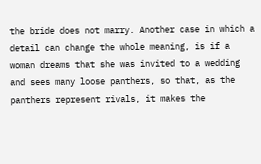the bride does not marry. Another case in which a detail can change the whole meaning, is if a woman dreams that she was invited to a wedding and sees many loose panthers, so that, as the panthers represent rivals, it makes the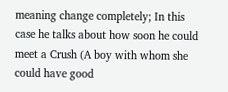meaning change completely; In this case he talks about how soon he could meet a Crush (A boy with whom she could have good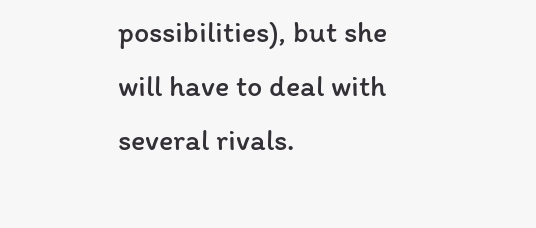possibilities), but she will have to deal with several rivals.